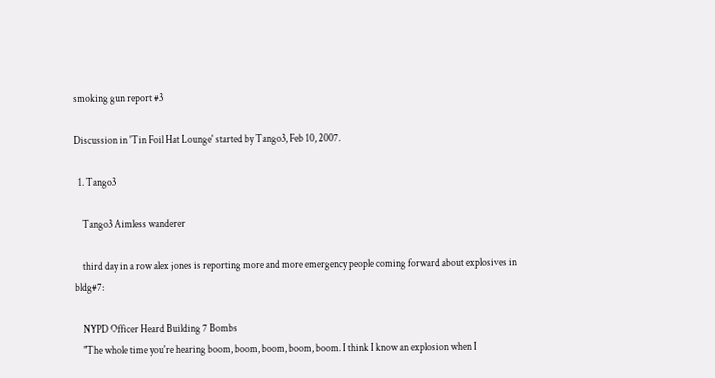smoking gun report #3

Discussion in 'Tin Foil Hat Lounge' started by Tango3, Feb 10, 2007.

  1. Tango3

    Tango3 Aimless wanderer

    third day in a row alex jones is reporting more and more emergency people coming forward about explosives in bldg#7:

    NYPD Officer Heard Building 7 Bombs
    "The whole time you're hearing boom, boom, boom, boom, boom. I think I know an explosion when I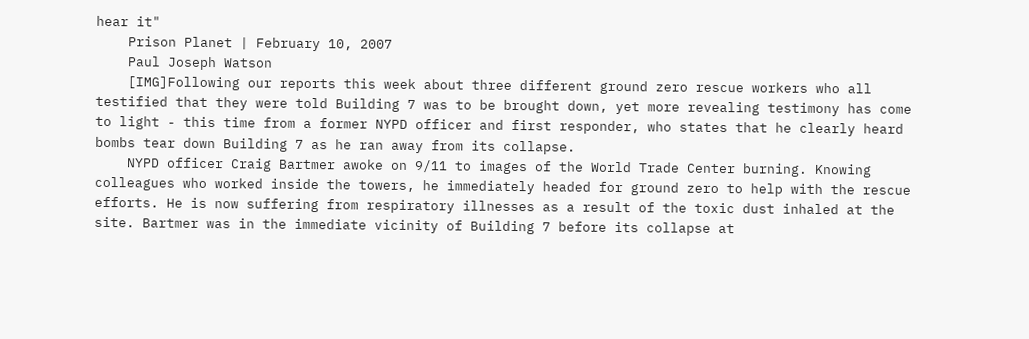hear it"
    Prison Planet | February 10, 2007
    Paul Joseph Watson
    [IMG]Following our reports this week about three different ground zero rescue workers who all testified that they were told Building 7 was to be brought down, yet more revealing testimony has come to light - this time from a former NYPD officer and first responder, who states that he clearly heard bombs tear down Building 7 as he ran away from its collapse.
    NYPD officer Craig Bartmer awoke on 9/11 to images of the World Trade Center burning. Knowing colleagues who worked inside the towers, he immediately headed for ground zero to help with the rescue efforts. He is now suffering from respiratory illnesses as a result of the toxic dust inhaled at the site. Bartmer was in the immediate vicinity of Building 7 before its collapse at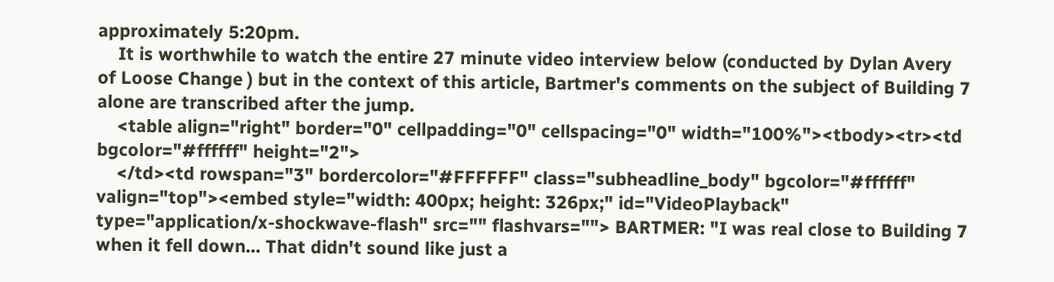approximately 5:20pm.
    It is worthwhile to watch the entire 27 minute video interview below (conducted by Dylan Avery of Loose Change ) but in the context of this article, Bartmer's comments on the subject of Building 7 alone are transcribed after the jump.
    <table align="right" border="0" cellpadding="0" cellspacing="0" width="100%"><tbody><tr><td bgcolor="#ffffff" height="2">
    </td><td rowspan="3" bordercolor="#FFFFFF" class="subheadline_body" bgcolor="#ffffff" valign="top"><embed style="width: 400px; height: 326px;" id="VideoPlayback" type="application/x-shockwave-flash" src="" flashvars=""> BARTMER: "I was real close to Building 7 when it fell down... That didn't sound like just a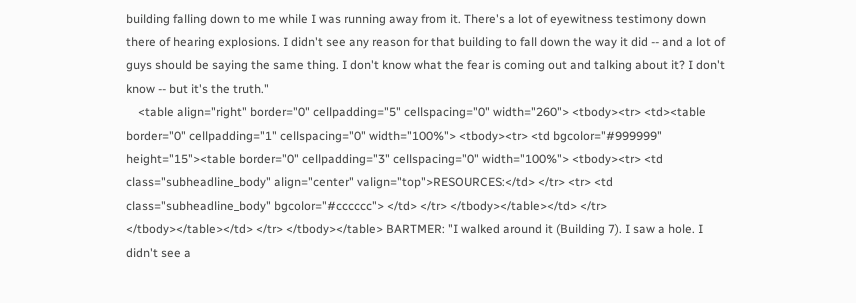building falling down to me while I was running away from it. There's a lot of eyewitness testimony down there of hearing explosions. I didn't see any reason for that building to fall down the way it did -- and a lot of guys should be saying the same thing. I don't know what the fear is coming out and talking about it? I don't know -- but it's the truth."
    <table align="right" border="0" cellpadding="5" cellspacing="0" width="260"> <tbody><tr> <td><table border="0" cellpadding="1" cellspacing="0" width="100%"> <tbody><tr> <td bgcolor="#999999" height="15"><table border="0" cellpadding="3" cellspacing="0" width="100%"> <tbody><tr> <td class="subheadline_body" align="center" valign="top">RESOURCES:</td> </tr> <tr> <td class="subheadline_body" bgcolor="#cccccc"> </td> </tr> </tbody></table></td> </tr> </tbody></table></td> </tr> </tbody></table> BARTMER: "I walked around it (Building 7). I saw a hole. I didn't see a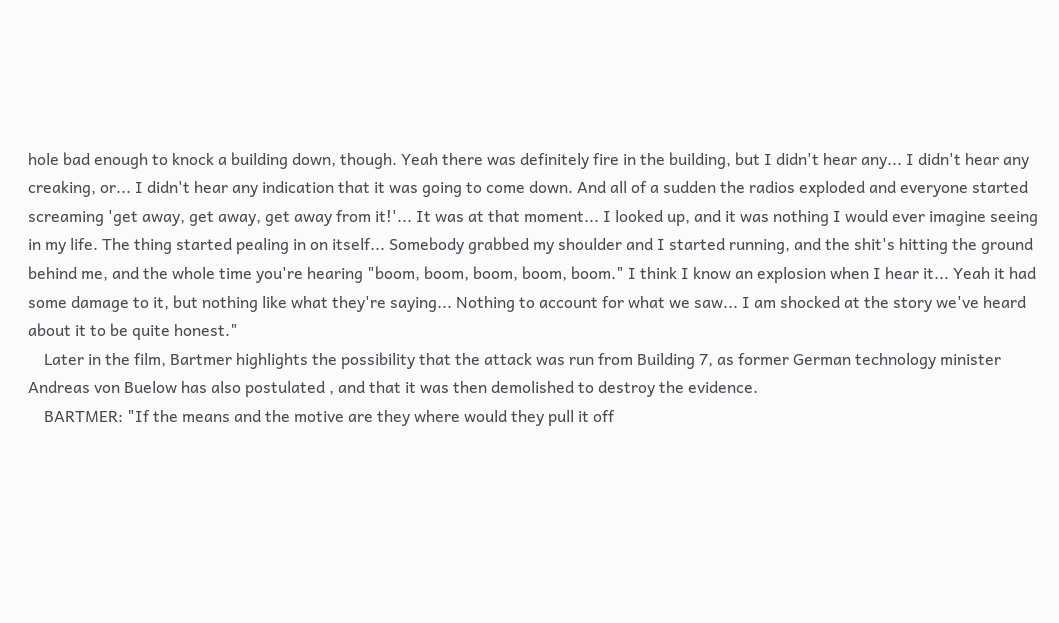hole bad enough to knock a building down, though. Yeah there was definitely fire in the building, but I didn't hear any... I didn't hear any creaking, or... I didn't hear any indication that it was going to come down. And all of a sudden the radios exploded and everyone started screaming 'get away, get away, get away from it!'... It was at that moment... I looked up, and it was nothing I would ever imagine seeing in my life. The thing started pealing in on itself... Somebody grabbed my shoulder and I started running, and the shit's hitting the ground behind me, and the whole time you're hearing "boom, boom, boom, boom, boom." I think I know an explosion when I hear it... Yeah it had some damage to it, but nothing like what they're saying... Nothing to account for what we saw... I am shocked at the story we've heard about it to be quite honest."
    Later in the film, Bartmer highlights the possibility that the attack was run from Building 7, as former German technology minister Andreas von Buelow has also postulated , and that it was then demolished to destroy the evidence.
    BARTMER: "If the means and the motive are they where would they pull it off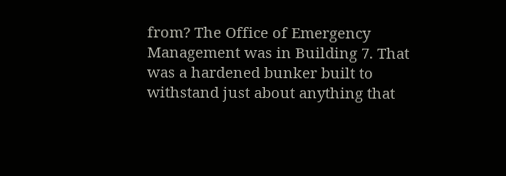from? The Office of Emergency Management was in Building 7. That was a hardened bunker built to withstand just about anything that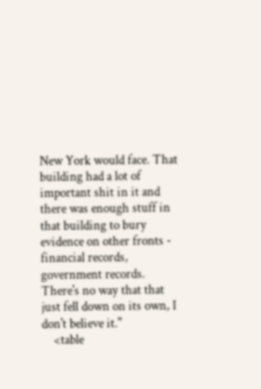New York would face. That building had a lot of important shit in it and there was enough stuff in that building to bury evidence on other fronts - financial records, government records. There's no way that that just fell down on its own, I don't believe it."
    <table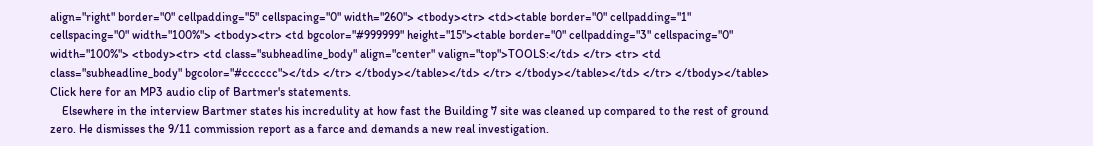align="right" border="0" cellpadding="5" cellspacing="0" width="260"> <tbody><tr> <td><table border="0" cellpadding="1" cellspacing="0" width="100%"> <tbody><tr> <td bgcolor="#999999" height="15"><table border="0" cellpadding="3" cellspacing="0" width="100%"> <tbody><tr> <td class="subheadline_body" align="center" valign="top">TOOLS:</td> </tr> <tr> <td class="subheadline_body" bgcolor="#cccccc"></td> </tr> </tbody></table></td> </tr> </tbody></table></td> </tr> </tbody></table> Click here for an MP3 audio clip of Bartmer's statements.
    Elsewhere in the interview Bartmer states his incredulity at how fast the Building 7 site was cleaned up compared to the rest of ground zero. He dismisses the 9/11 commission report as a farce and demands a new real investigation.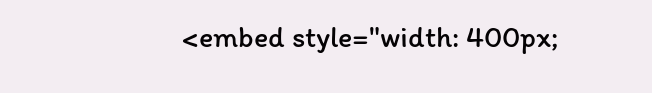<embed style="width: 400px;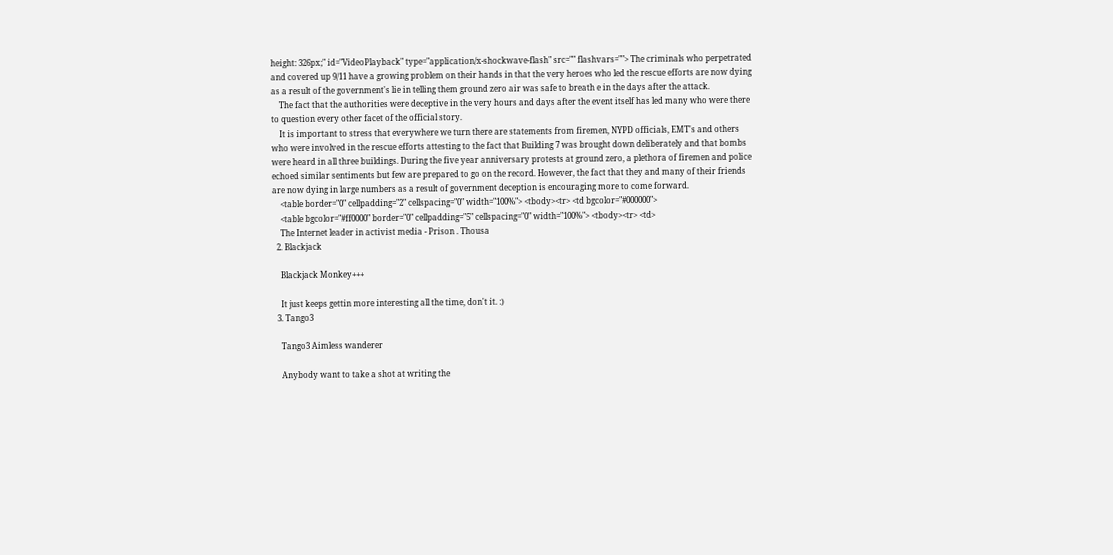height: 326px;" id="VideoPlayback" type="application/x-shockwave-flash" src="" flashvars=""> The criminals who perpetrated and covered up 9/11 have a growing problem on their hands in that the very heroes who led the rescue efforts are now dying as a result of the government's lie in telling them ground zero air was safe to breath e in the days after the attack.
    The fact that the authorities were deceptive in the very hours and days after the event itself has led many who were there to question every other facet of the official story.
    It is important to stress that everywhere we turn there are statements from firemen, NYPD officials, EMT's and others who were involved in the rescue efforts attesting to the fact that Building 7 was brought down deliberately and that bombs were heard in all three buildings. During the five year anniversary protests at ground zero, a plethora of firemen and police echoed similar sentiments but few are prepared to go on the record. However, the fact that they and many of their friends are now dying in large numbers as a result of government deception is encouraging more to come forward.
    <table border="0" cellpadding="2" cellspacing="0" width="100%"> <tbody><tr> <td bgcolor="#000000">
    <table bgcolor="#ff0000" border="0" cellpadding="5" cellspacing="0" width="100%"> <tbody><tr> <td>
    The Internet leader in activist media - Prison . Thousa
  2. Blackjack

    Blackjack Monkey+++

    It just keeps gettin more interesting all the time, don't it. :)
  3. Tango3

    Tango3 Aimless wanderer

    Anybody want to take a shot at writing the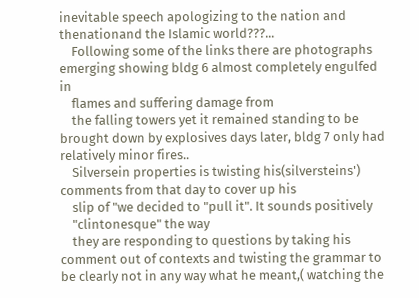inevitable speech apologizing to the nation and thenationand the Islamic world???...
    Following some of the links there are photographs emerging showing bldg 6 almost completely engulfed in
    flames and suffering damage from
    the falling towers yet it remained standing to be brought down by explosives days later, bldg 7 only had relatively minor fires..
    Silversein properties is twisting his(silversteins') comments from that day to cover up his
    slip of "we decided to "pull it". It sounds positively
    "clintonesque" the way
    they are responding to questions by taking his comment out of contexts and twisting the grammar to be clearly not in any way what he meant,( watching the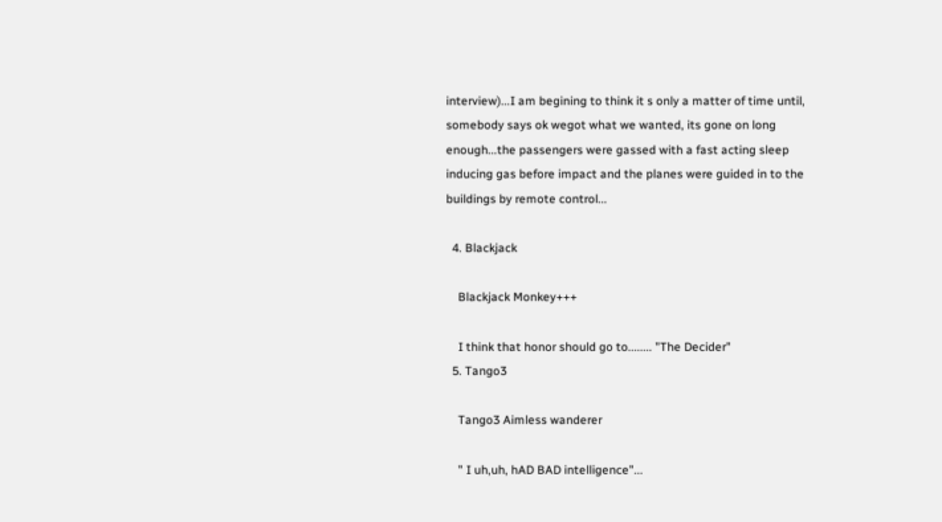interview)...I am begining to think it s only a matter of time until, somebody says ok wegot what we wanted, its gone on long enough...the passengers were gassed with a fast acting sleep inducing gas before impact and the planes were guided in to the buildings by remote control...

  4. Blackjack

    Blackjack Monkey+++

    I think that honor should go to........ "The Decider"
  5. Tango3

    Tango3 Aimless wanderer

    " I uh,uh, hAD BAD intelligence"...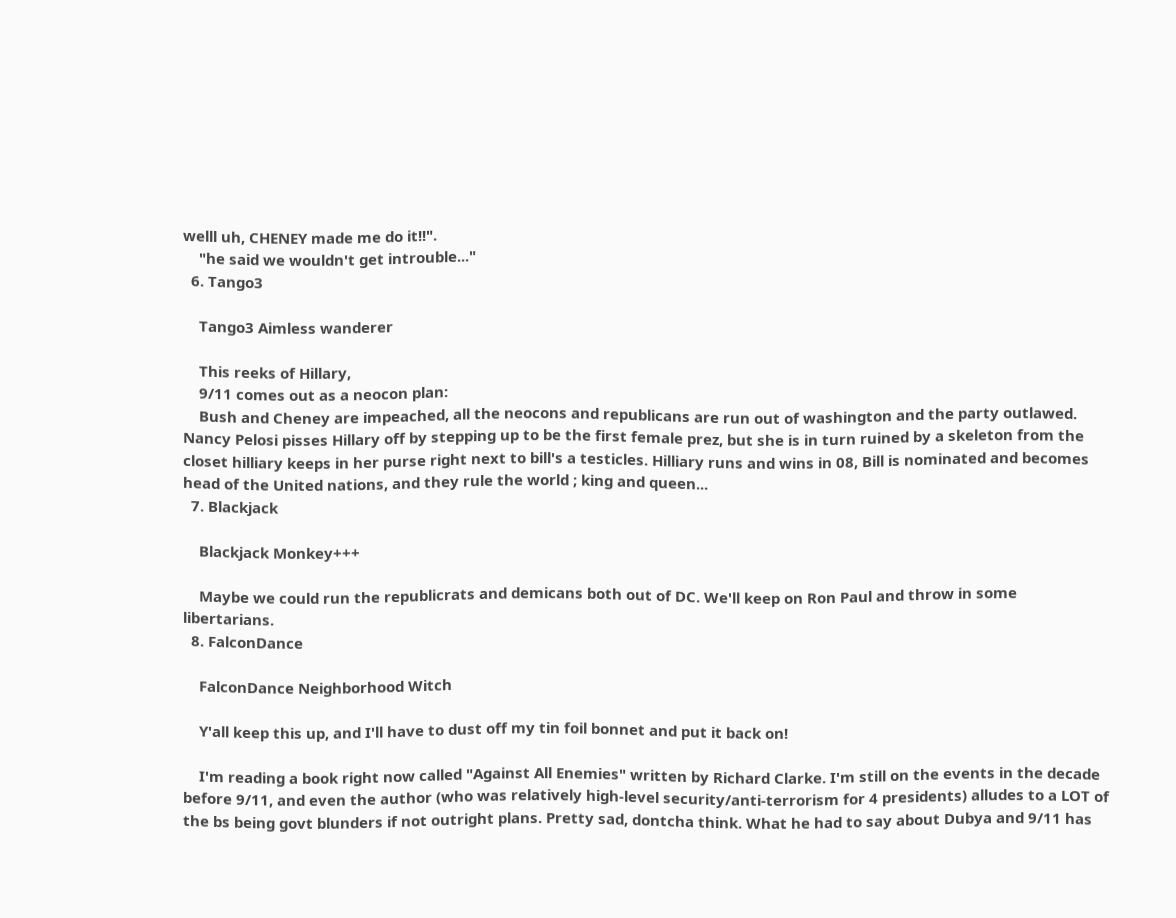welll uh, CHENEY made me do it!!".
    "he said we wouldn't get introuble..."
  6. Tango3

    Tango3 Aimless wanderer

    This reeks of Hillary,
    9/11 comes out as a neocon plan:
    Bush and Cheney are impeached, all the neocons and republicans are run out of washington and the party outlawed. Nancy Pelosi pisses Hillary off by stepping up to be the first female prez, but she is in turn ruined by a skeleton from the closet hilliary keeps in her purse right next to bill's a testicles. Hilliary runs and wins in 08, Bill is nominated and becomes head of the United nations, and they rule the world ; king and queen...
  7. Blackjack

    Blackjack Monkey+++

    Maybe we could run the republicrats and demicans both out of DC. We'll keep on Ron Paul and throw in some libertarians.
  8. FalconDance

    FalconDance Neighborhood Witch

    Y'all keep this up, and I'll have to dust off my tin foil bonnet and put it back on!

    I'm reading a book right now called "Against All Enemies" written by Richard Clarke. I'm still on the events in the decade before 9/11, and even the author (who was relatively high-level security/anti-terrorism for 4 presidents) alludes to a LOT of the bs being govt blunders if not outright plans. Pretty sad, dontcha think. What he had to say about Dubya and 9/11 has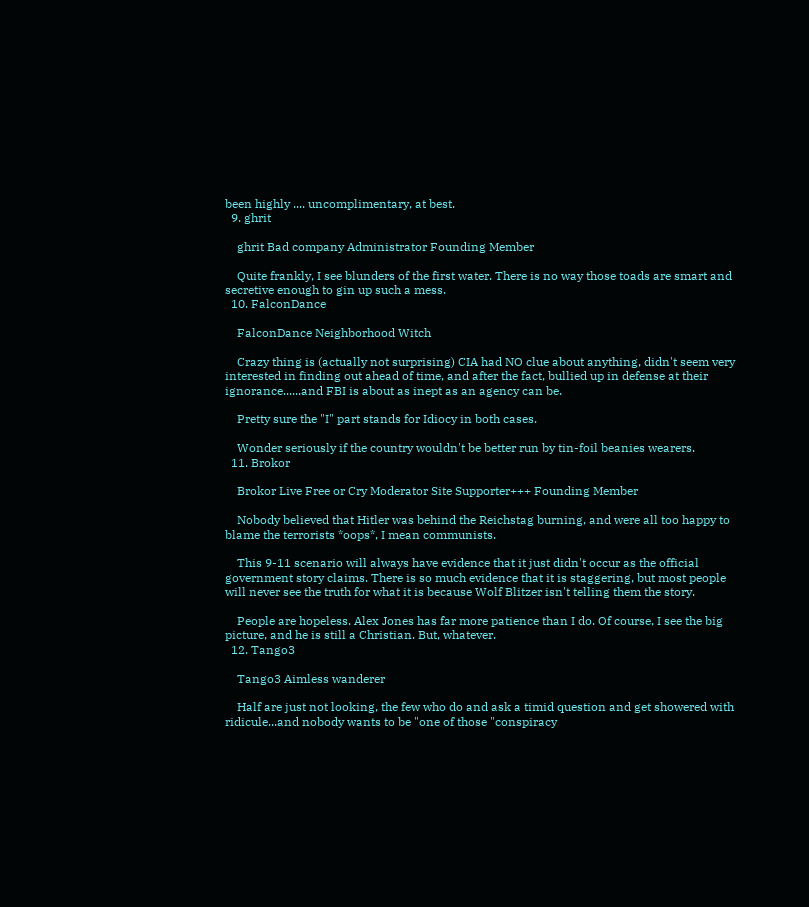been highly .... uncomplimentary, at best.
  9. ghrit

    ghrit Bad company Administrator Founding Member

    Quite frankly, I see blunders of the first water. There is no way those toads are smart and secretive enough to gin up such a mess.
  10. FalconDance

    FalconDance Neighborhood Witch

    Crazy thing is (actually not surprising) CIA had NO clue about anything, didn't seem very interested in finding out ahead of time, and after the fact, bullied up in defense at their ignorance......and FBI is about as inept as an agency can be.

    Pretty sure the "I" part stands for Idiocy in both cases.

    Wonder seriously if the country wouldn't be better run by tin-foil beanies wearers.
  11. Brokor

    Brokor Live Free or Cry Moderator Site Supporter+++ Founding Member

    Nobody believed that Hitler was behind the Reichstag burning, and were all too happy to blame the terrorists *oops*, I mean communists.

    This 9-11 scenario will always have evidence that it just didn't occur as the official government story claims. There is so much evidence that it is staggering, but most people will never see the truth for what it is because Wolf Blitzer isn't telling them the story.

    People are hopeless. Alex Jones has far more patience than I do. Of course, I see the big picture, and he is still a Christian. But, whatever.
  12. Tango3

    Tango3 Aimless wanderer

    Half are just not looking, the few who do and ask a timid question and get showered with ridicule...and nobody wants to be "one of those "conspiracy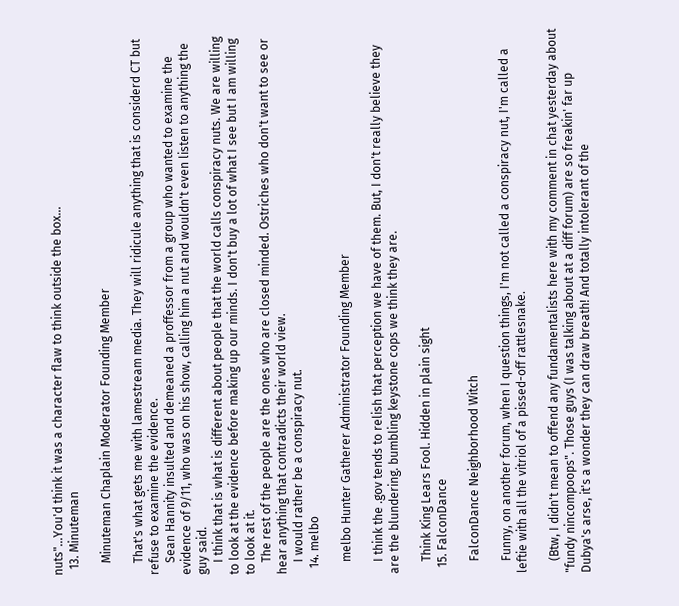nuts"...You'd think it was a character flaw to think outside the box...
  13. Minuteman

    Minuteman Chaplain Moderator Founding Member

    That's what gets me with lamestream media. They will ridicule anything that is considerd CT but refuse to examine the evidence.
    Sean Hannity insulted and demeaned a proffessor from a group who wanted to examine the evidence of 9/11, who was on his show, calling him a nut and wouldn't even listen to anything the guy said.
    I think that is what is different about people that the world calls conspiracy nuts. We are willing to look at the evidence before making up our minds. I don't buy a lot of what I see but I am willing to look at it.
    The rest of the people are the ones who are closed minded. Ostriches who don't want to see or hear anything that contradicts their world view.
    I would rather be a conspiracy nut.
  14. melbo

    melbo Hunter Gatherer Administrator Founding Member

    I think the .gov tends to relish that perception we have of them. But, I don't really believe they are the blundering. bumbling keystone cops we think they are.

    Think King Lears Fool. Hidden in plain sight
  15. FalconDance

    FalconDance Neighborhood Witch

    Funny, on another forum, when I question things, I'm not called a conspiracy nut, I'm called a leftie with all the vitriol of a pissed-off rattlesnake.

    (Btw, I didn't mean to offend any fundamentalists here with my comment in chat yesterday about "fundy nincompoops". Those guys (I was talking about at a diff forum) are so freakin' far up Dubya's arse, it's a wonder they can draw breath! And totally intolerant of the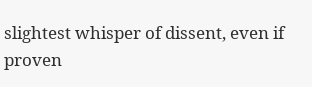slightest whisper of dissent, even if proven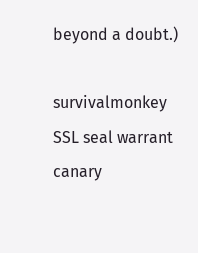beyond a doubt.)

survivalmonkey SSL seal warrant canary